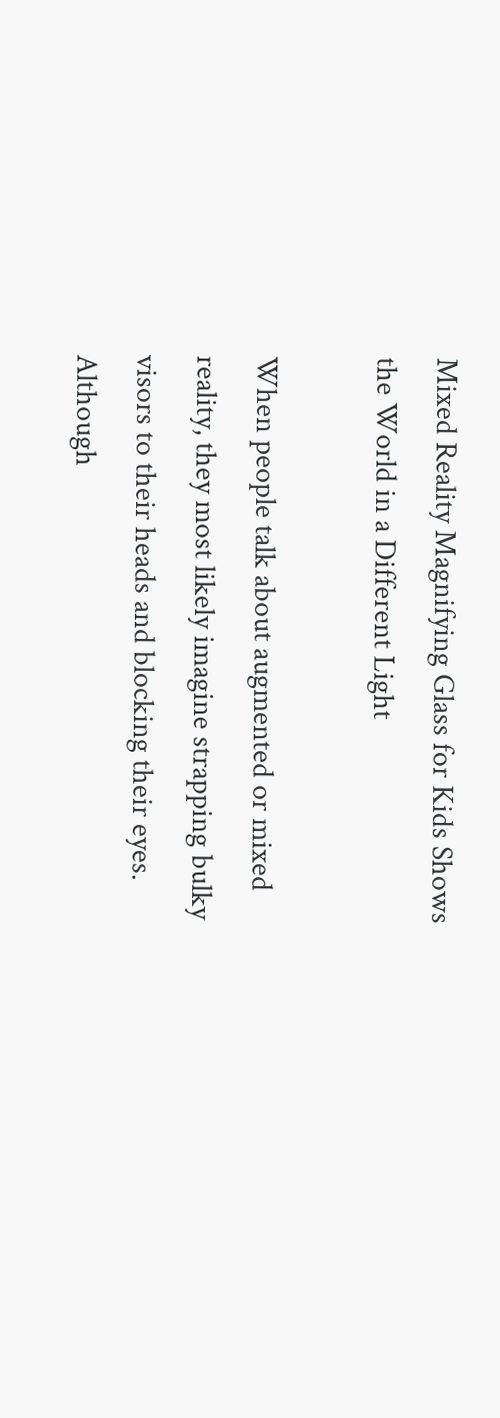Mixed Reality Magnifying Glass for Kids Shows the World in a Different Light

When people talk about augmented or mixed reality, they most likely imagine strapping bulky visors to their heads and blocking their eyes. Although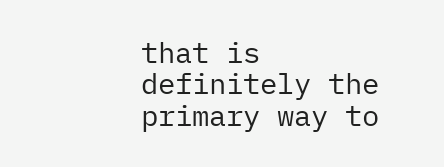that is definitely the primary way to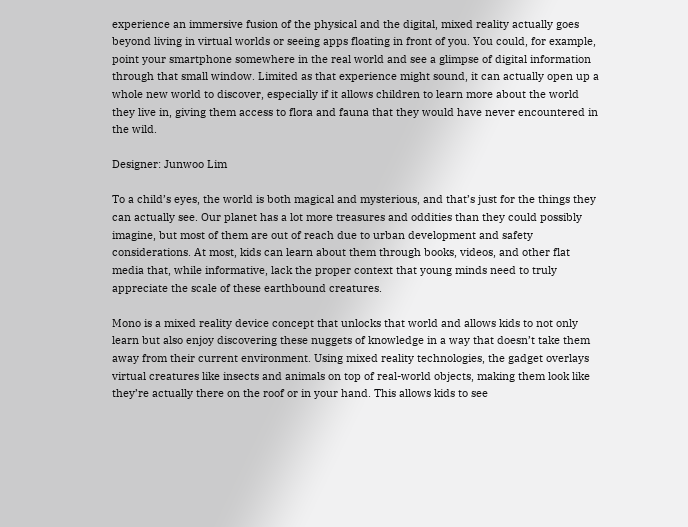experience an immersive fusion of the physical and the digital, mixed reality actually goes beyond living in virtual worlds or seeing apps floating in front of you. You could, for example, point your smartphone somewhere in the real world and see a glimpse of digital information through that small window. Limited as that experience might sound, it can actually open up a whole new world to discover, especially if it allows children to learn more about the world they live in, giving them access to flora and fauna that they would have never encountered in the wild.

Designer: Junwoo Lim

To a child’s eyes, the world is both magical and mysterious, and that’s just for the things they can actually see. Our planet has a lot more treasures and oddities than they could possibly imagine, but most of them are out of reach due to urban development and safety considerations. At most, kids can learn about them through books, videos, and other flat media that, while informative, lack the proper context that young minds need to truly appreciate the scale of these earthbound creatures.

Mono is a mixed reality device concept that unlocks that world and allows kids to not only learn but also enjoy discovering these nuggets of knowledge in a way that doesn’t take them away from their current environment. Using mixed reality technologies, the gadget overlays virtual creatures like insects and animals on top of real-world objects, making them look like they’re actually there on the roof or in your hand. This allows kids to see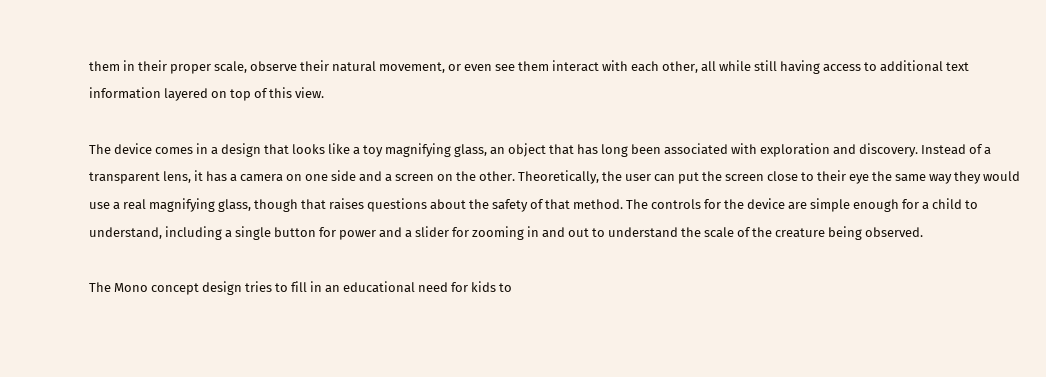them in their proper scale, observe their natural movement, or even see them interact with each other, all while still having access to additional text information layered on top of this view.

The device comes in a design that looks like a toy magnifying glass, an object that has long been associated with exploration and discovery. Instead of a transparent lens, it has a camera on one side and a screen on the other. Theoretically, the user can put the screen close to their eye the same way they would use a real magnifying glass, though that raises questions about the safety of that method. The controls for the device are simple enough for a child to understand, including a single button for power and a slider for zooming in and out to understand the scale of the creature being observed.

The Mono concept design tries to fill in an educational need for kids to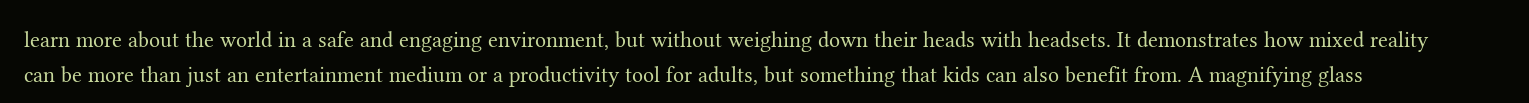learn more about the world in a safe and engaging environment, but without weighing down their heads with headsets. It demonstrates how mixed reality can be more than just an entertainment medium or a productivity tool for adults, but something that kids can also benefit from. A magnifying glass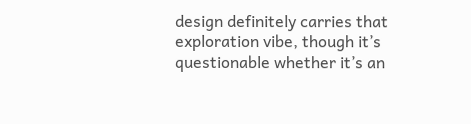design definitely carries that exploration vibe, though it’s questionable whether it’s an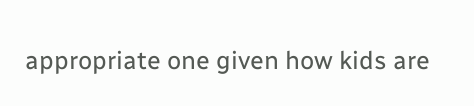appropriate one given how kids are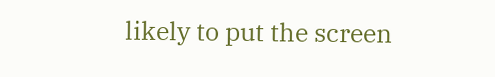likely to put the screen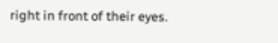right in front of their eyes.